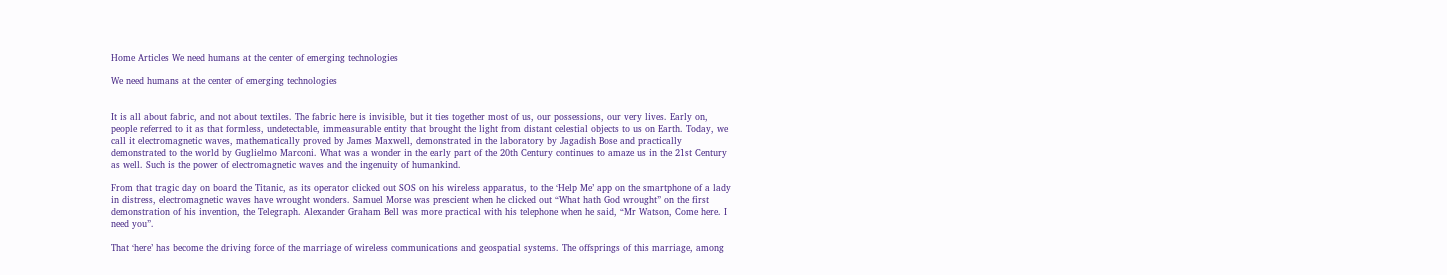Home Articles We need humans at the center of emerging technologies

We need humans at the center of emerging technologies


It is all about fabric, and not about textiles. The fabric here is invisible, but it ties together most of us, our possessions, our very lives. Early on, people referred to it as that formless, undetectable, immeasurable entity that brought the light from distant celestial objects to us on Earth. Today, we call it electromagnetic waves, mathematically proved by James Maxwell, demonstrated in the laboratory by Jagadish Bose and practically demonstrated to the world by Guglielmo Marconi. What was a wonder in the early part of the 20th Century continues to amaze us in the 21st Century as well. Such is the power of electromagnetic waves and the ingenuity of humankind.

From that tragic day on board the Titanic, as its operator clicked out SOS on his wireless apparatus, to the ‘Help Me’ app on the smartphone of a lady in distress, electromagnetic waves have wrought wonders. Samuel Morse was prescient when he clicked out “What hath God wrought” on the first demonstration of his invention, the Telegraph. Alexander Graham Bell was more practical with his telephone when he said, “Mr Watson, Come here. I need you”.

That ‘here’ has become the driving force of the marriage of wireless communications and geospatial systems. The offsprings of this marriage, among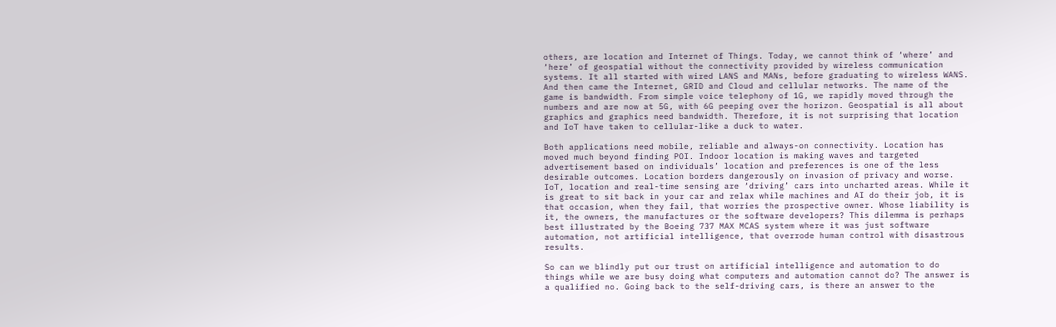others, are location and Internet of Things. Today, we cannot think of ‘where’ and ‘here’ of geospatial without the connectivity provided by wireless communication systems. It all started with wired LANS and MANs, before graduating to wireless WANS. And then came the Internet, GRID and Cloud and cellular networks. The name of the game is bandwidth. From simple voice telephony of 1G, we rapidly moved through the numbers and are now at 5G, with 6G peeping over the horizon. Geospatial is all about graphics and graphics need bandwidth. Therefore, it is not surprising that location and IoT have taken to cellular-like a duck to water.

Both applications need mobile, reliable and always-on connectivity. Location has moved much beyond finding POI. Indoor location is making waves and targeted advertisement based on individuals’ location and preferences is one of the less desirable outcomes. Location borders dangerously on invasion of privacy and worse. IoT, location and real-time sensing are ‘driving’ cars into uncharted areas. While it is great to sit back in your car and relax while machines and AI do their job, it is that occasion, when they fail, that worries the prospective owner. Whose liability is it, the owners, the manufactures or the software developers? This dilemma is perhaps best illustrated by the Boeing 737 MAX MCAS system where it was just software automation, not artificial intelligence, that overrode human control with disastrous results.

So can we blindly put our trust on artificial intelligence and automation to do things while we are busy doing what computers and automation cannot do? The answer is a qualified no. Going back to the self-driving cars, is there an answer to the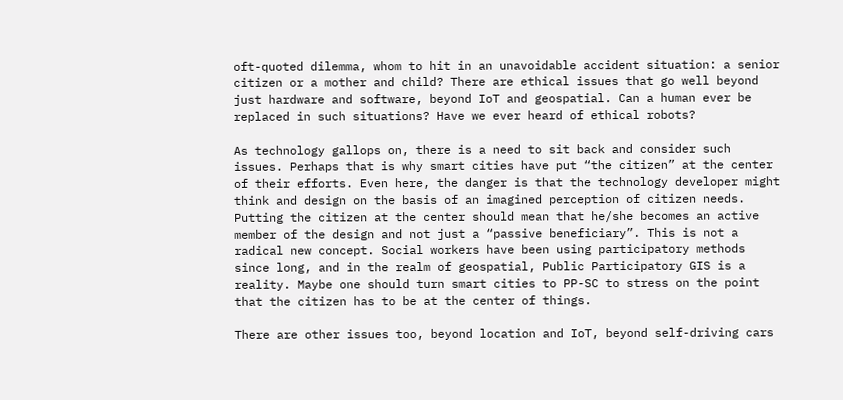oft-quoted dilemma, whom to hit in an unavoidable accident situation: a senior citizen or a mother and child? There are ethical issues that go well beyond just hardware and software, beyond IoT and geospatial. Can a human ever be replaced in such situations? Have we ever heard of ethical robots?

As technology gallops on, there is a need to sit back and consider such issues. Perhaps that is why smart cities have put “the citizen” at the center of their efforts. Even here, the danger is that the technology developer might think and design on the basis of an imagined perception of citizen needs. Putting the citizen at the center should mean that he/she becomes an active member of the design and not just a “passive beneficiary”. This is not a radical new concept. Social workers have been using participatory methods since long, and in the realm of geospatial, Public Participatory GIS is a reality. Maybe one should turn smart cities to PP-SC to stress on the point that the citizen has to be at the center of things.

There are other issues too, beyond location and IoT, beyond self-driving cars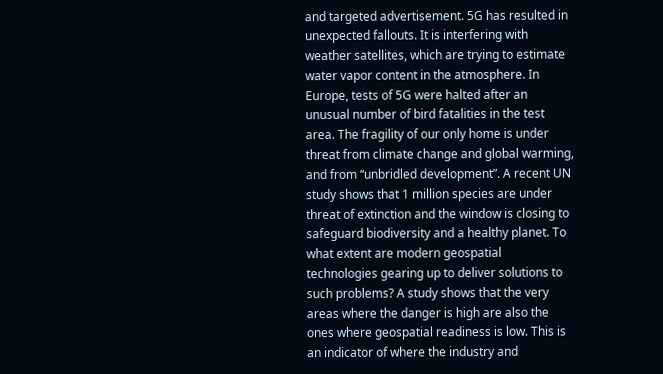and targeted advertisement. 5G has resulted in unexpected fallouts. It is interfering with weather satellites, which are trying to estimate water vapor content in the atmosphere. In Europe, tests of 5G were halted after an unusual number of bird fatalities in the test area. The fragility of our only home is under threat from climate change and global warming, and from “unbridled development”. A recent UN study shows that 1 million species are under threat of extinction and the window is closing to safeguard biodiversity and a healthy planet. To what extent are modern geospatial technologies gearing up to deliver solutions to such problems? A study shows that the very areas where the danger is high are also the ones where geospatial readiness is low. This is an indicator of where the industry and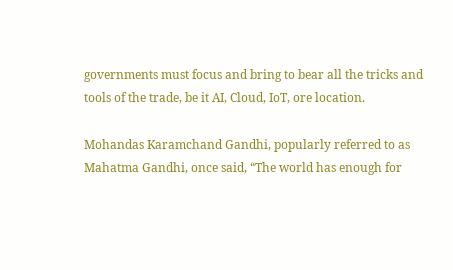governments must focus and bring to bear all the tricks and tools of the trade, be it AI, Cloud, IoT, ore location.

Mohandas Karamchand Gandhi, popularly referred to as Mahatma Gandhi, once said, “The world has enough for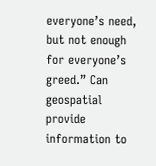everyone’s need, but not enough for everyone’s greed.” Can geospatial provide information to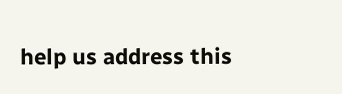help us address this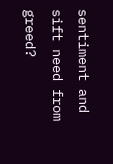sentiment and sift need from greed?